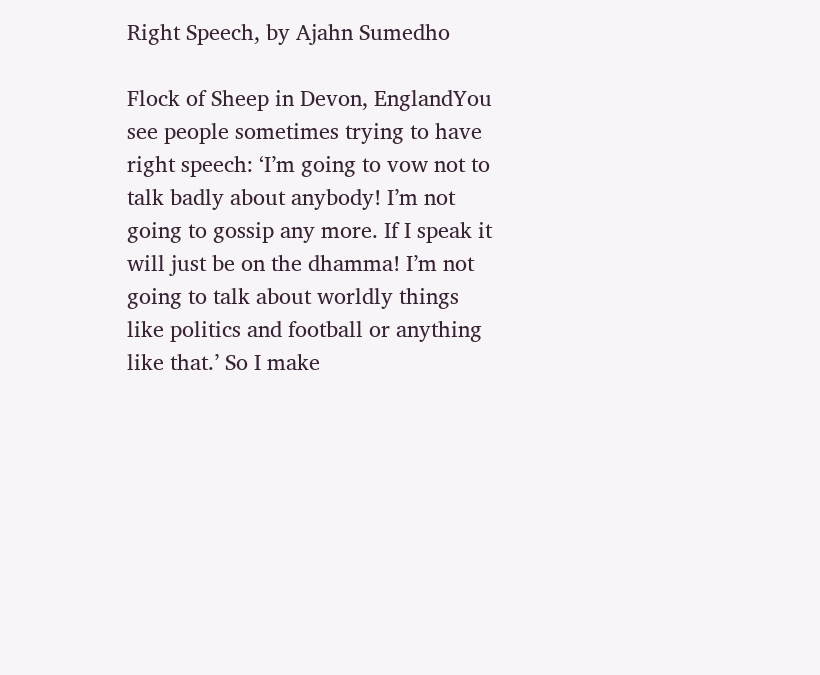Right Speech, by Ajahn Sumedho

Flock of Sheep in Devon, EnglandYou see people sometimes trying to have right speech: ‘I’m going to vow not to talk badly about anybody! I’m not going to gossip any more. If I speak it will just be on the dhamma! I’m not going to talk about worldly things like politics and football or anything like that.’ So I make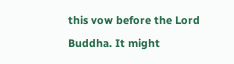this vow before the Lord Buddha. It might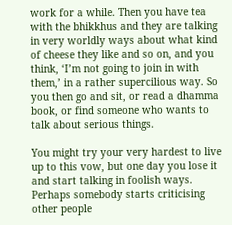work for a while. Then you have tea with the bhikkhus and they are talking in very worldly ways about what kind of cheese they like and so on, and you think, ‘I’m not going to join in with them,’ in a rather supercilious way. So you then go and sit, or read a dhamma book, or find someone who wants to talk about serious things.

You might try your very hardest to live up to this vow, but one day you lose it and start talking in foolish ways. Perhaps somebody starts criticising other people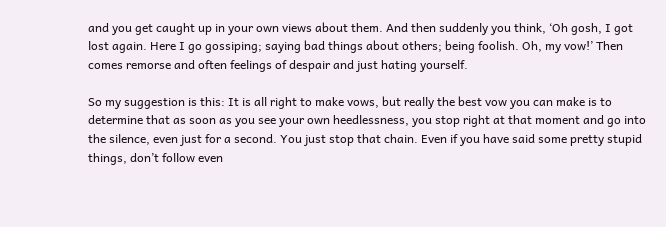and you get caught up in your own views about them. And then suddenly you think, ‘Oh gosh, I got lost again. Here I go gossiping; saying bad things about others; being foolish. Oh, my vow!’ Then comes remorse and often feelings of despair and just hating yourself.

So my suggestion is this: It is all right to make vows, but really the best vow you can make is to determine that as soon as you see your own heedlessness, you stop right at that moment and go into the silence, even just for a second. You just stop that chain. Even if you have said some pretty stupid things, don’t follow even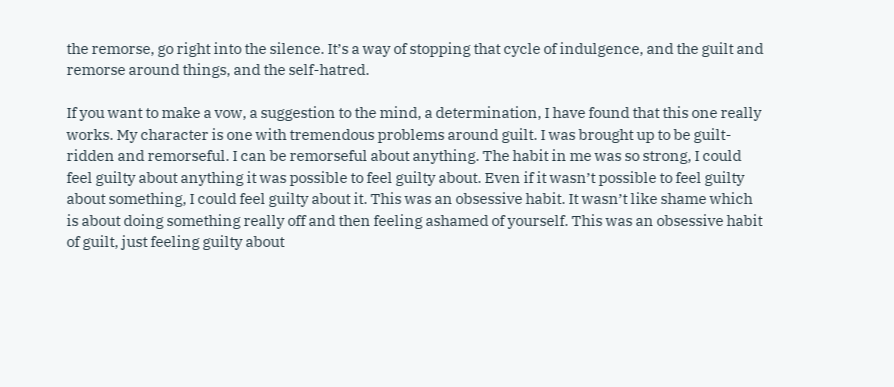the remorse, go right into the silence. It’s a way of stopping that cycle of indulgence, and the guilt and remorse around things, and the self-hatred.

If you want to make a vow, a suggestion to the mind, a determination, I have found that this one really works. My character is one with tremendous problems around guilt. I was brought up to be guilt-ridden and remorseful. I can be remorseful about anything. The habit in me was so strong, I could feel guilty about anything it was possible to feel guilty about. Even if it wasn’t possible to feel guilty about something, I could feel guilty about it. This was an obsessive habit. It wasn’t like shame which is about doing something really off and then feeling ashamed of yourself. This was an obsessive habit of guilt, just feeling guilty about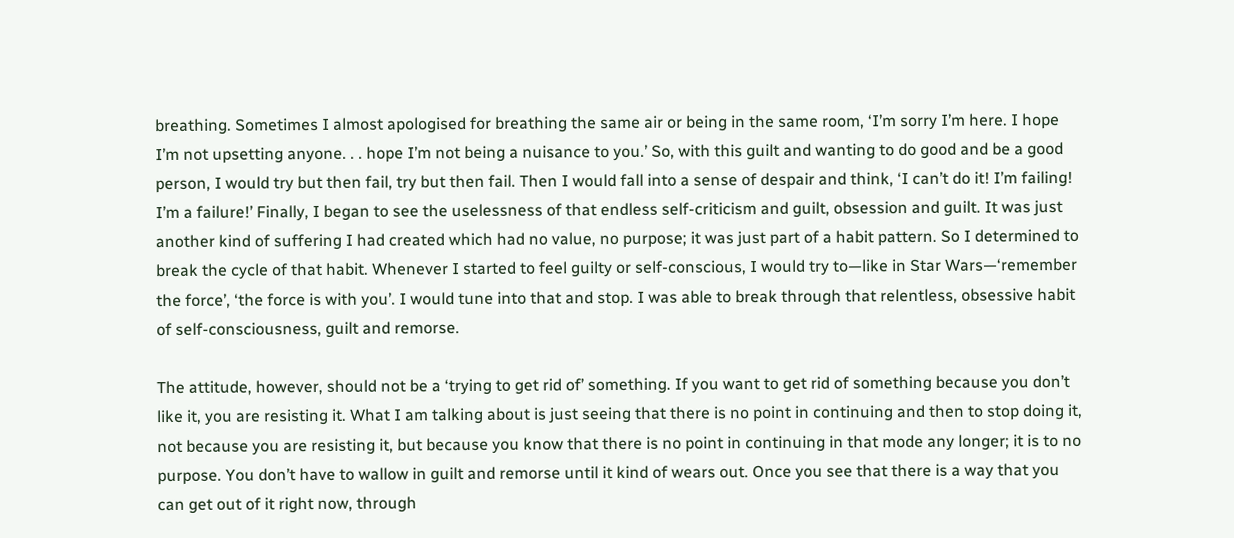breathing. Sometimes I almost apologised for breathing the same air or being in the same room, ‘I’m sorry I’m here. I hope I’m not upsetting anyone. . . hope I’m not being a nuisance to you.’ So, with this guilt and wanting to do good and be a good person, I would try but then fail, try but then fail. Then I would fall into a sense of despair and think, ‘I can’t do it! I’m failing! I’m a failure!’ Finally, I began to see the uselessness of that endless self-criticism and guilt, obsession and guilt. It was just another kind of suffering I had created which had no value, no purpose; it was just part of a habit pattern. So I determined to break the cycle of that habit. Whenever I started to feel guilty or self-conscious, I would try to—like in Star Wars—‘remember the force’, ‘the force is with you’. I would tune into that and stop. I was able to break through that relentless, obsessive habit of self-consciousness, guilt and remorse.

The attitude, however, should not be a ‘trying to get rid of’ something. If you want to get rid of something because you don’t like it, you are resisting it. What I am talking about is just seeing that there is no point in continuing and then to stop doing it, not because you are resisting it, but because you know that there is no point in continuing in that mode any longer; it is to no purpose. You don’t have to wallow in guilt and remorse until it kind of wears out. Once you see that there is a way that you can get out of it right now, through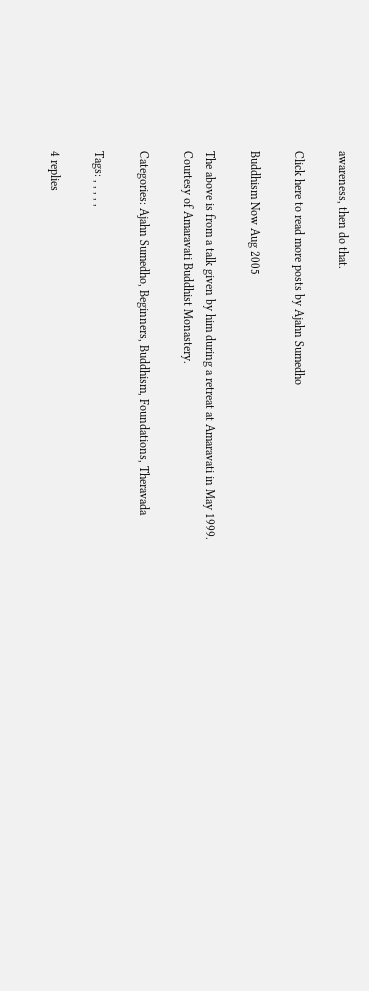awareness, then do that.

Click here to read more posts by Ajahn Sumedho

Buddhism Now Aug 2005

The above is from a talk given by him during a retreat at Amaravati in May 1999.
Courtesy of Amaravati Buddhist Monastery.

Categories: Ajahn Sumedho, Beginners, Buddhism, Foundations, Theravada

Tags: , , , , ,

4 replies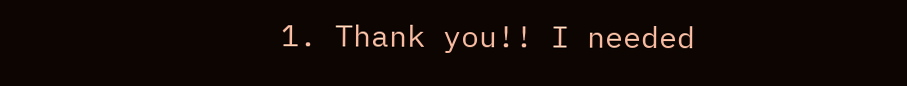1. Thank you!! I needed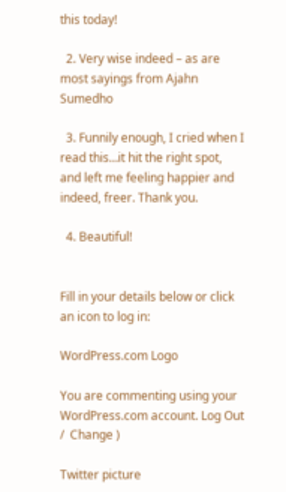this today!

  2. Very wise indeed – as are most sayings from Ajahn Sumedho

  3. Funnily enough, I cried when I read this…it hit the right spot, and left me feeling happier and indeed, freer. Thank you.

  4. Beautiful!


Fill in your details below or click an icon to log in:

WordPress.com Logo

You are commenting using your WordPress.com account. Log Out /  Change )

Twitter picture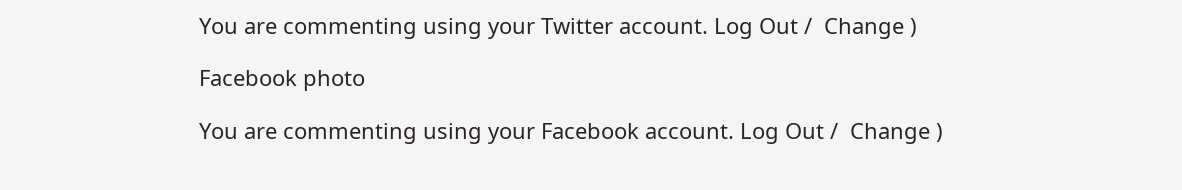You are commenting using your Twitter account. Log Out /  Change )

Facebook photo

You are commenting using your Facebook account. Log Out /  Change )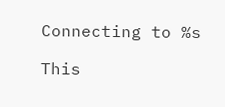Connecting to %s

This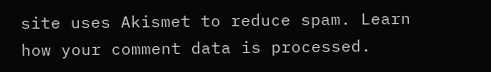site uses Akismet to reduce spam. Learn how your comment data is processed.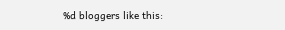%d bloggers like this: